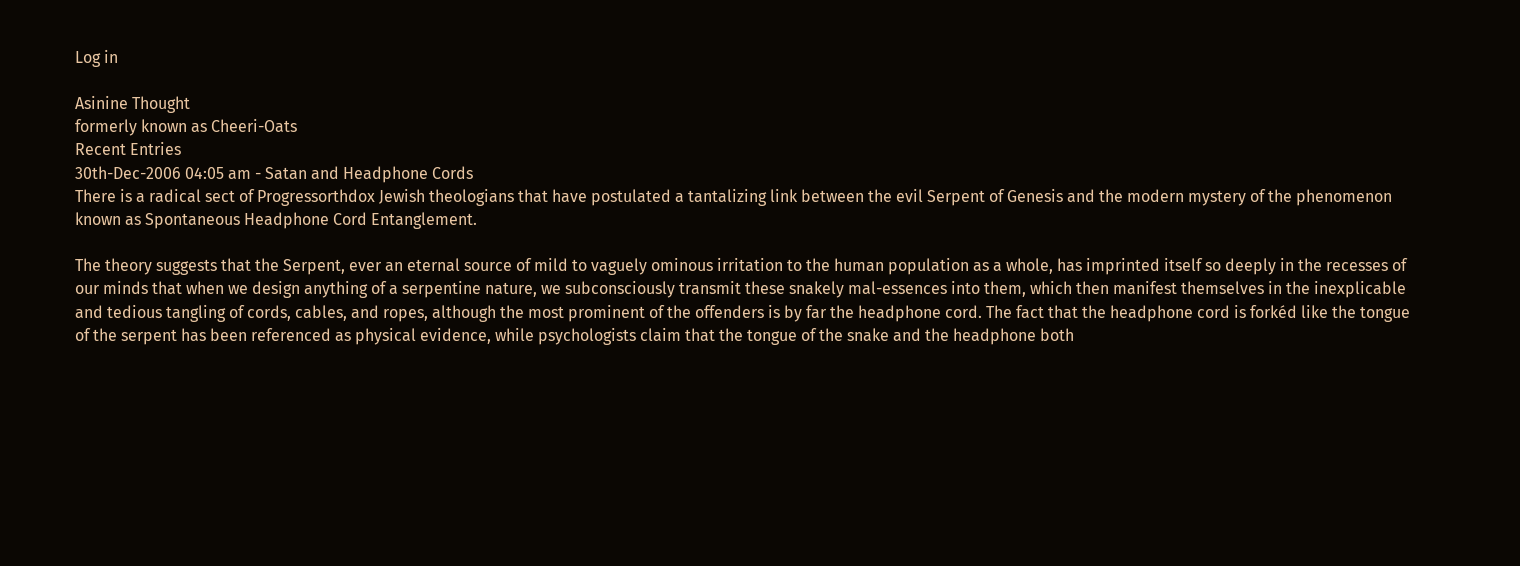Log in

Asinine Thought
formerly known as Cheeri-Oats
Recent Entries
30th-Dec-2006 04:05 am - Satan and Headphone Cords
There is a radical sect of Progressorthdox Jewish theologians that have postulated a tantalizing link between the evil Serpent of Genesis and the modern mystery of the phenomenon known as Spontaneous Headphone Cord Entanglement.

The theory suggests that the Serpent, ever an eternal source of mild to vaguely ominous irritation to the human population as a whole, has imprinted itself so deeply in the recesses of our minds that when we design anything of a serpentine nature, we subconsciously transmit these snakely mal-essences into them, which then manifest themselves in the inexplicable and tedious tangling of cords, cables, and ropes, although the most prominent of the offenders is by far the headphone cord. The fact that the headphone cord is forkéd like the tongue of the serpent has been referenced as physical evidence, while psychologists claim that the tongue of the snake and the headphone both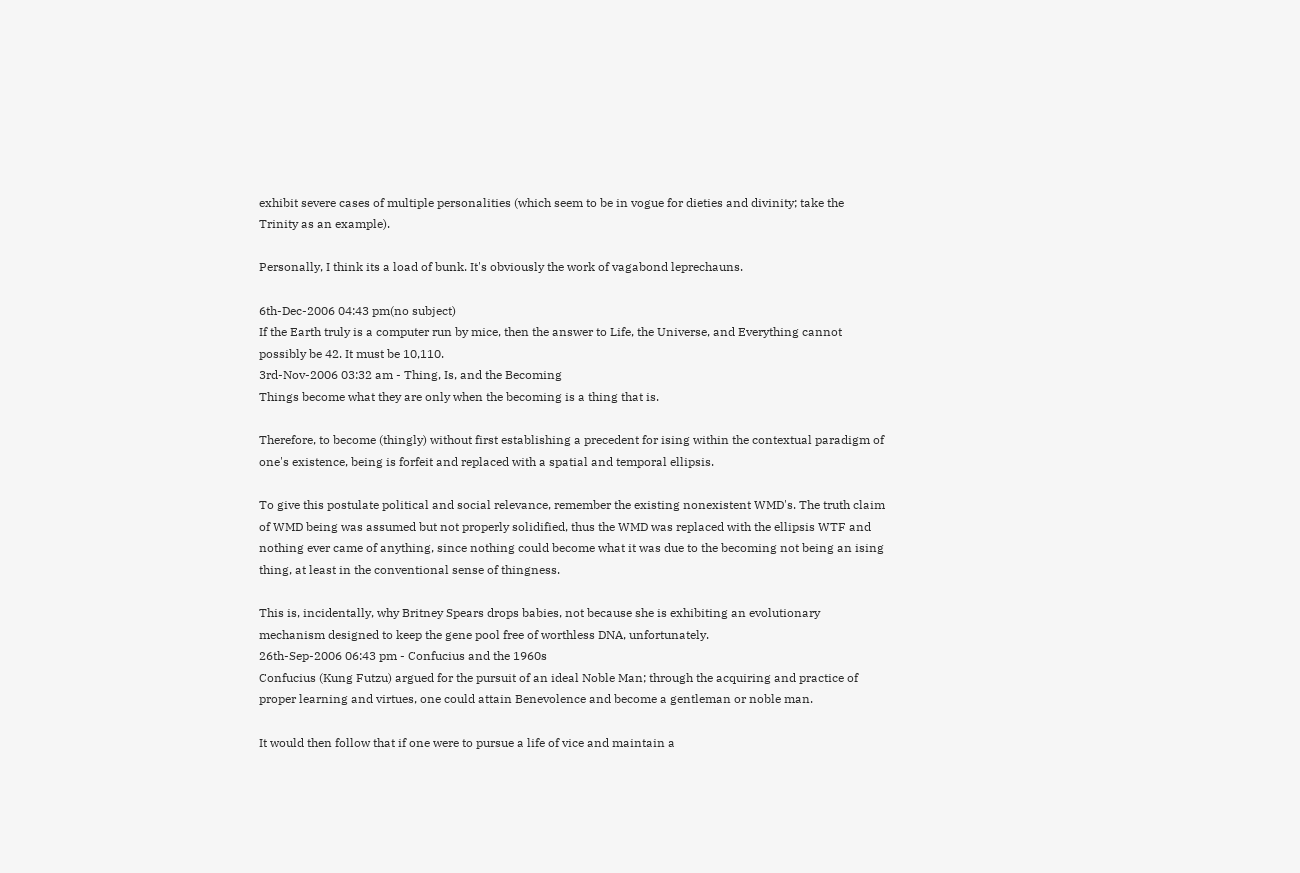exhibit severe cases of multiple personalities (which seem to be in vogue for dieties and divinity; take the Trinity as an example).

Personally, I think its a load of bunk. It's obviously the work of vagabond leprechauns.

6th-Dec-2006 04:43 pm(no subject)
If the Earth truly is a computer run by mice, then the answer to Life, the Universe, and Everything cannot possibly be 42. It must be 10,110.
3rd-Nov-2006 03:32 am - Thing, Is, and the Becoming
Things become what they are only when the becoming is a thing that is.

Therefore, to become (thingly) without first establishing a precedent for ising within the contextual paradigm of one's existence, being is forfeit and replaced with a spatial and temporal ellipsis.

To give this postulate political and social relevance, remember the existing nonexistent WMD's. The truth claim of WMD being was assumed but not properly solidified, thus the WMD was replaced with the ellipsis WTF and nothing ever came of anything, since nothing could become what it was due to the becoming not being an ising thing, at least in the conventional sense of thingness.

This is, incidentally, why Britney Spears drops babies, not because she is exhibiting an evolutionary mechanism designed to keep the gene pool free of worthless DNA, unfortunately.
26th-Sep-2006 06:43 pm - Confucius and the 1960s
Confucius (Kung Futzu) argued for the pursuit of an ideal Noble Man; through the acquiring and practice of proper learning and virtues, one could attain Benevolence and become a gentleman or noble man.

It would then follow that if one were to pursue a life of vice and maintain a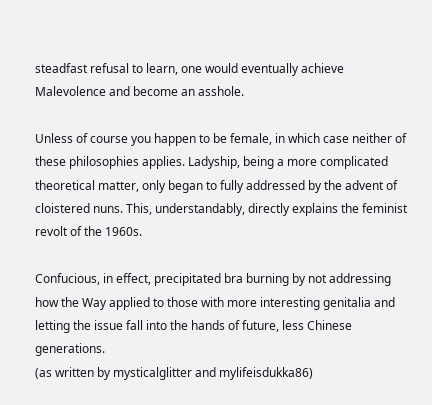steadfast refusal to learn, one would eventually achieve Malevolence and become an asshole.

Unless of course you happen to be female, in which case neither of these philosophies applies. Ladyship, being a more complicated theoretical matter, only began to fully addressed by the advent of cloistered nuns. This, understandably, directly explains the feminist revolt of the 1960s.

Confucious, in effect, precipitated bra burning by not addressing how the Way applied to those with more interesting genitalia and letting the issue fall into the hands of future, less Chinese generations.
(as written by mysticalglitter and mylifeisdukka86)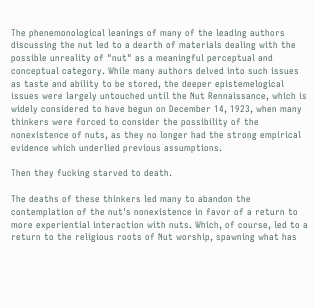The phenemonological leanings of many of the leading authors discussing the nut led to a dearth of materials dealing with the possible unreality of "nut" as a meaningful perceptual and conceptual category. While many authors delved into such issues as taste and ability to be stored, the deeper epistemelogical issues were largely untouched until the Nut Rennaissance, which is widely considered to have begun on December 14, 1923, when many thinkers were forced to consider the possibility of the nonexistence of nuts, as they no longer had the strong empirical evidence which underlied previous assumptions.

Then they fucking starved to death.

The deaths of these thinkers led many to abandon the contemplation of the nut's nonexistence in favor of a return to more experiential interaction with nuts. Which, of course, led to a return to the religious roots of Nut worship, spawning what has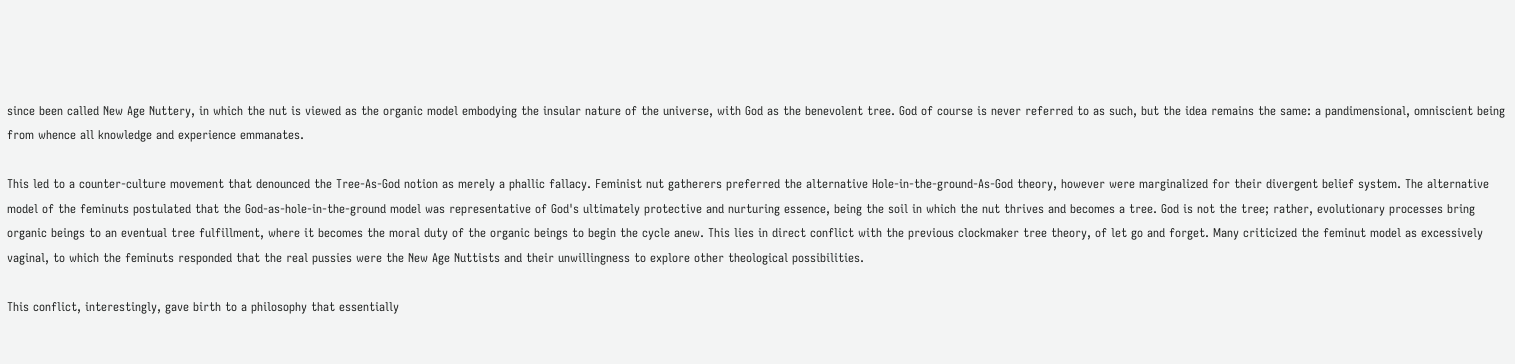since been called New Age Nuttery, in which the nut is viewed as the organic model embodying the insular nature of the universe, with God as the benevolent tree. God of course is never referred to as such, but the idea remains the same: a pandimensional, omniscient being from whence all knowledge and experience emmanates.

This led to a counter-culture movement that denounced the Tree-As-God notion as merely a phallic fallacy. Feminist nut gatherers preferred the alternative Hole-in-the-ground-As-God theory, however were marginalized for their divergent belief system. The alternative model of the feminuts postulated that the God-as-hole-in-the-ground model was representative of God's ultimately protective and nurturing essence, being the soil in which the nut thrives and becomes a tree. God is not the tree; rather, evolutionary processes bring organic beings to an eventual tree fulfillment, where it becomes the moral duty of the organic beings to begin the cycle anew. This lies in direct conflict with the previous clockmaker tree theory, of let go and forget. Many criticized the feminut model as excessively vaginal, to which the feminuts responded that the real pussies were the New Age Nuttists and their unwillingness to explore other theological possibilities.

This conflict, interestingly, gave birth to a philosophy that essentially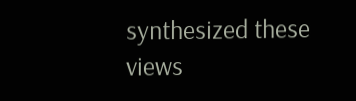synthesized these views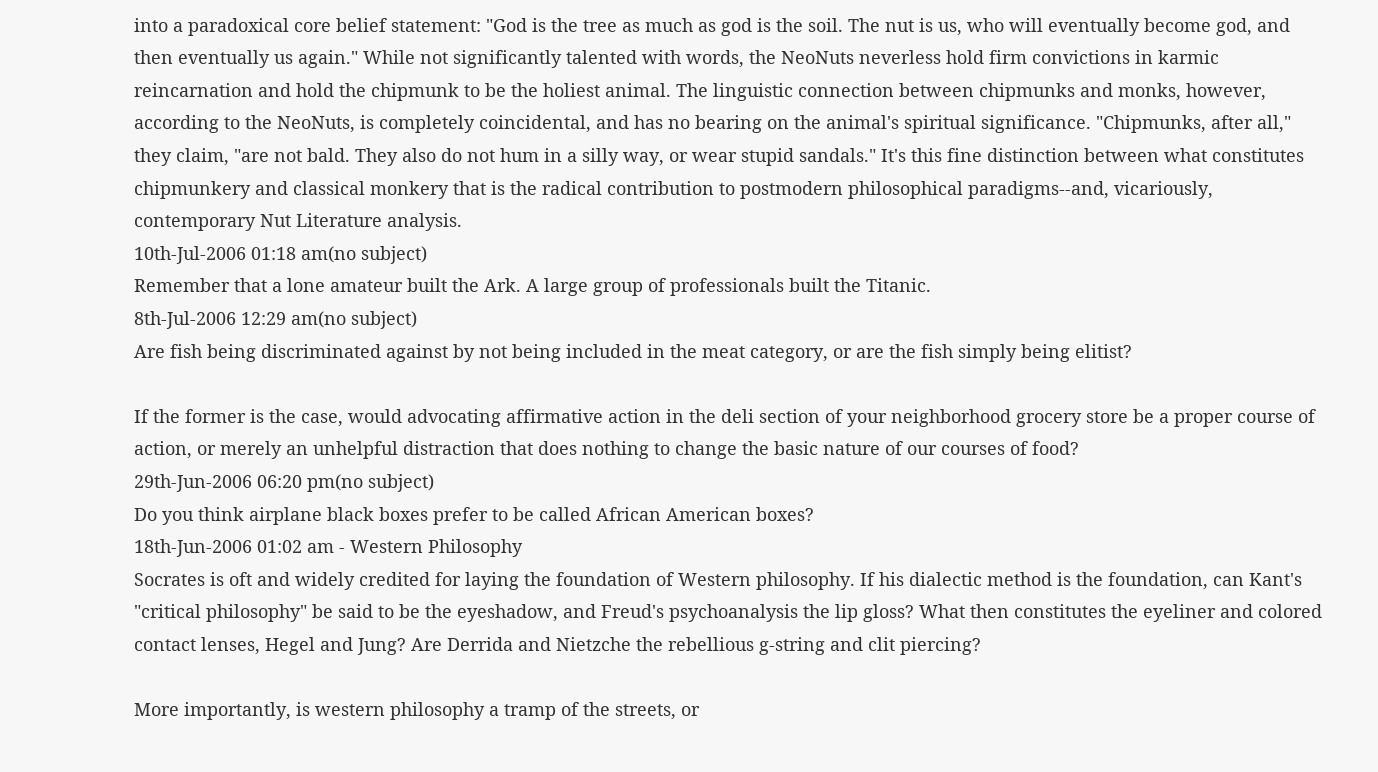into a paradoxical core belief statement: "God is the tree as much as god is the soil. The nut is us, who will eventually become god, and then eventually us again." While not significantly talented with words, the NeoNuts neverless hold firm convictions in karmic reincarnation and hold the chipmunk to be the holiest animal. The linguistic connection between chipmunks and monks, however, according to the NeoNuts, is completely coincidental, and has no bearing on the animal's spiritual significance. "Chipmunks, after all," they claim, "are not bald. They also do not hum in a silly way, or wear stupid sandals." It's this fine distinction between what constitutes chipmunkery and classical monkery that is the radical contribution to postmodern philosophical paradigms--and, vicariously, contemporary Nut Literature analysis.
10th-Jul-2006 01:18 am(no subject)
Remember that a lone amateur built the Ark. A large group of professionals built the Titanic.
8th-Jul-2006 12:29 am(no subject)
Are fish being discriminated against by not being included in the meat category, or are the fish simply being elitist?

If the former is the case, would advocating affirmative action in the deli section of your neighborhood grocery store be a proper course of action, or merely an unhelpful distraction that does nothing to change the basic nature of our courses of food?
29th-Jun-2006 06:20 pm(no subject)
Do you think airplane black boxes prefer to be called African American boxes?
18th-Jun-2006 01:02 am - Western Philosophy
Socrates is oft and widely credited for laying the foundation of Western philosophy. If his dialectic method is the foundation, can Kant's "critical philosophy" be said to be the eyeshadow, and Freud's psychoanalysis the lip gloss? What then constitutes the eyeliner and colored contact lenses, Hegel and Jung? Are Derrida and Nietzche the rebellious g-string and clit piercing?

More importantly, is western philosophy a tramp of the streets, or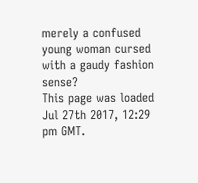merely a confused young woman cursed with a gaudy fashion sense?
This page was loaded Jul 27th 2017, 12:29 pm GMT.